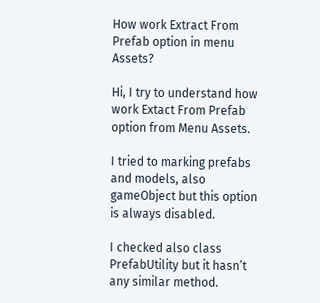How work Extract From Prefab option in menu Assets?

Hi, I try to understand how work Extact From Prefab option from Menu Assets.

I tried to marking prefabs and models, also gameObject but this option is always disabled.

I checked also class PrefabUtility but it hasn’t any similar method.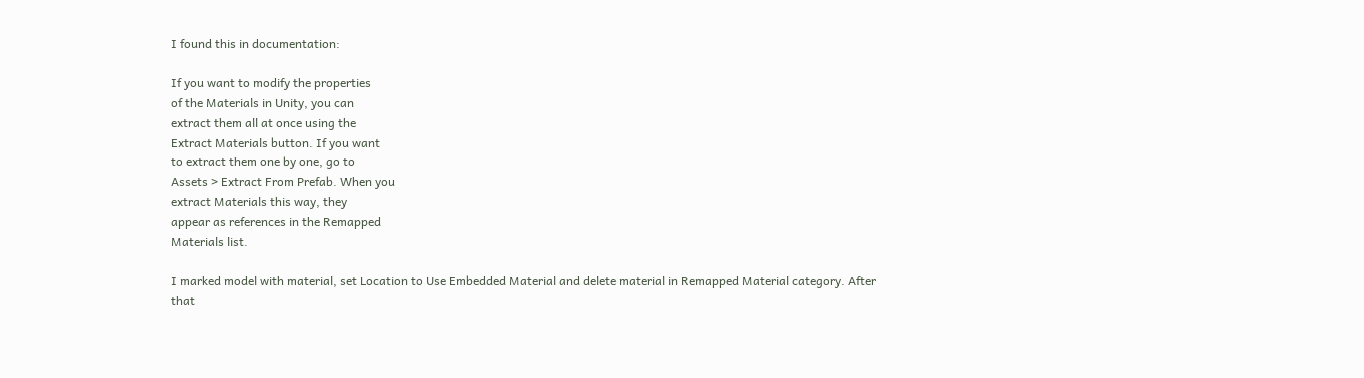I found this in documentation:

If you want to modify the properties
of the Materials in Unity, you can
extract them all at once using the
Extract Materials button. If you want
to extract them one by one, go to
Assets > Extract From Prefab. When you
extract Materials this way, they
appear as references in the Remapped
Materials list.

I marked model with material, set Location to Use Embedded Material and delete material in Remapped Material category. After that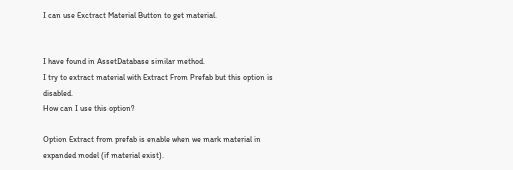I can use Exctract Material Button to get material.


I have found in AssetDatabase similar method.
I try to extract material with Extract From Prefab but this option is disabled.
How can I use this option?

Option Extract from prefab is enable when we mark material in expanded model (if material exist).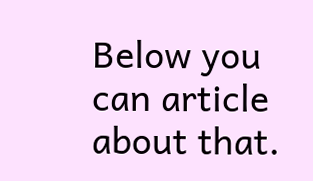Below you can article about that.